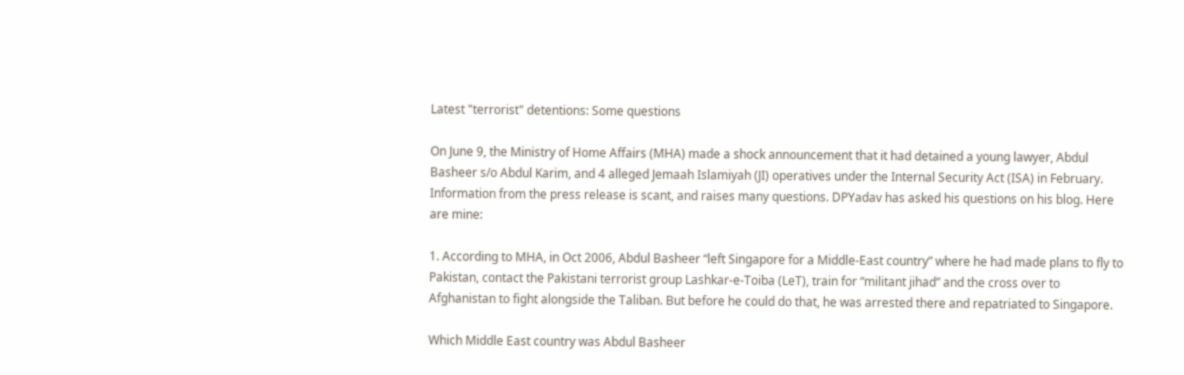Latest "terrorist" detentions: Some questions

On June 9, the Ministry of Home Affairs (MHA) made a shock announcement that it had detained a young lawyer, Abdul Basheer s/o Abdul Karim, and 4 alleged Jemaah Islamiyah (JI) operatives under the Internal Security Act (ISA) in February. Information from the press release is scant, and raises many questions. DPYadav has asked his questions on his blog. Here are mine:

1. According to MHA, in Oct 2006, Abdul Basheer “left Singapore for a Middle-East country” where he had made plans to fly to Pakistan, contact the Pakistani terrorist group Lashkar-e-Toiba (LeT), train for “militant jihad” and the cross over to Afghanistan to fight alongside the Taliban. But before he could do that, he was arrested there and repatriated to Singapore.

Which Middle East country was Abdul Basheer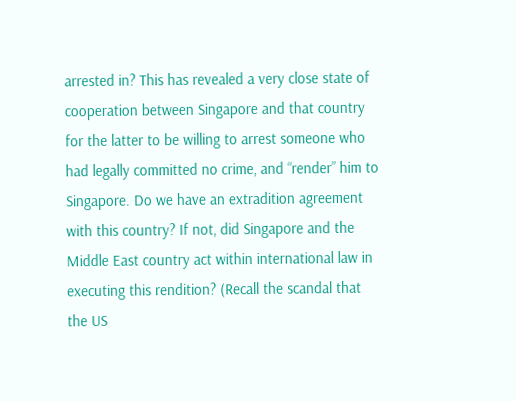arrested in? This has revealed a very close state of cooperation between Singapore and that country for the latter to be willing to arrest someone who had legally committed no crime, and “render” him to Singapore. Do we have an extradition agreement with this country? If not, did Singapore and the Middle East country act within international law in executing this rendition? (Recall the scandal that the US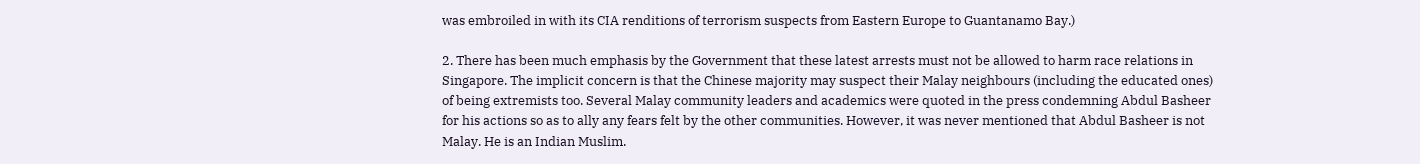was embroiled in with its CIA renditions of terrorism suspects from Eastern Europe to Guantanamo Bay.)

2. There has been much emphasis by the Government that these latest arrests must not be allowed to harm race relations in Singapore. The implicit concern is that the Chinese majority may suspect their Malay neighbours (including the educated ones) of being extremists too. Several Malay community leaders and academics were quoted in the press condemning Abdul Basheer for his actions so as to ally any fears felt by the other communities. However, it was never mentioned that Abdul Basheer is not Malay. He is an Indian Muslim.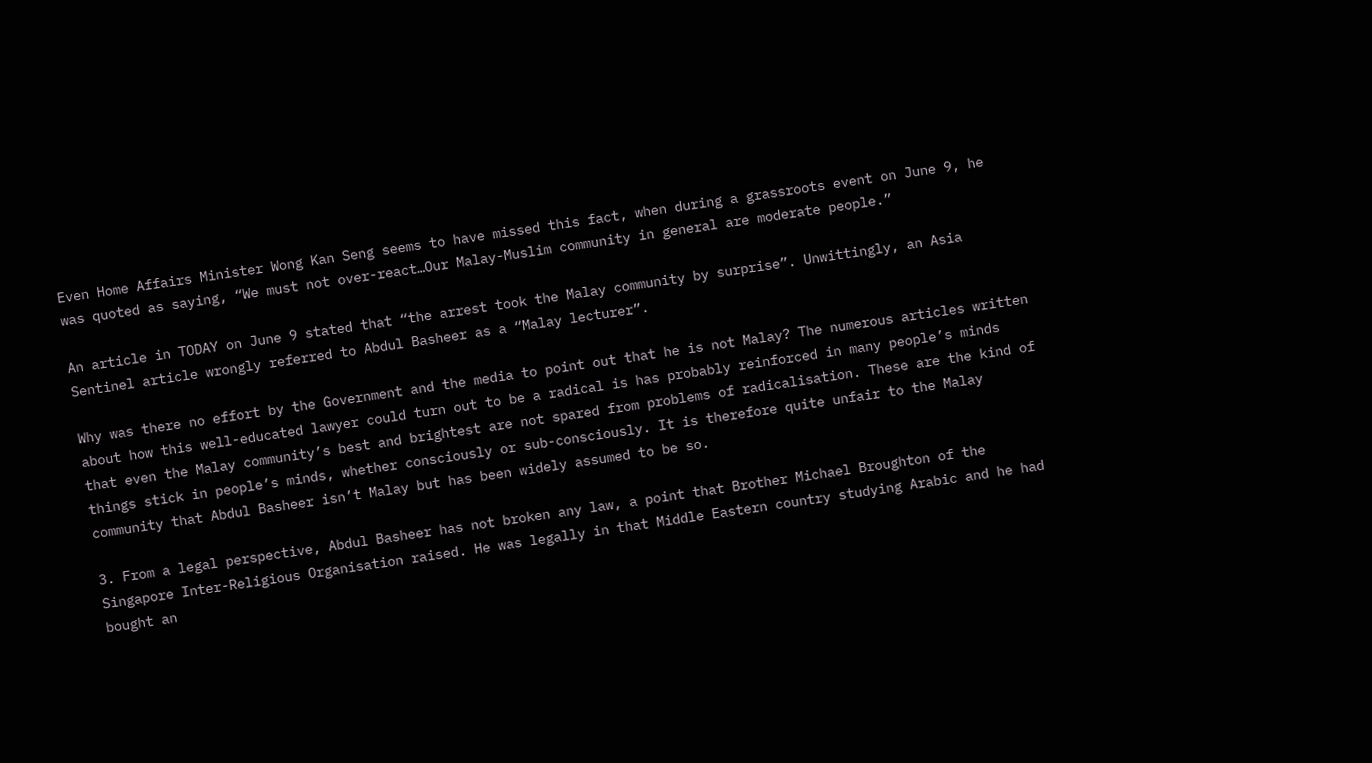Even Home Affairs Minister Wong Kan Seng seems to have missed this fact, when during a grassroots event on June 9, he was quoted as saying, “We must not over-react…Our Malay-Muslim community in general are moderate people.”

An article in TODAY on June 9 stated that “the arrest took the Malay community by surprise”. Unwittingly, an Asia Sentinel article wrongly referred to Abdul Basheer as a “Malay lecturer”.

Why was there no effort by the Government and the media to point out that he is not Malay? The numerous articles written about how this well-educated lawyer could turn out to be a radical is has probably reinforced in many people’s minds that even the Malay community’s best and brightest are not spared from problems of radicalisation. These are the kind of things stick in people’s minds, whether consciously or sub-consciously. It is therefore quite unfair to the Malay community that Abdul Basheer isn’t Malay but has been widely assumed to be so.

3. From a legal perspective, Abdul Basheer has not broken any law, a point that Brother Michael Broughton of the Singapore Inter-Religious Organisation raised. He was legally in that Middle Eastern country studying Arabic and he had bought an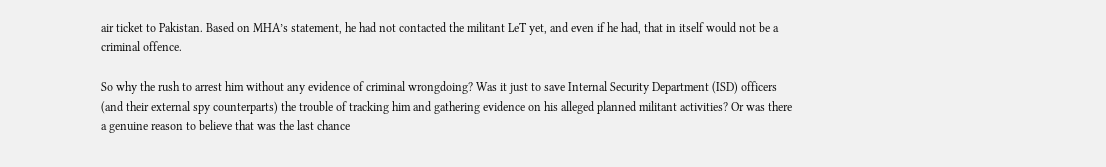air ticket to Pakistan. Based on MHA’s statement, he had not contacted the militant LeT yet, and even if he had, that in itself would not be a criminal offence.

So why the rush to arrest him without any evidence of criminal wrongdoing? Was it just to save Internal Security Department (ISD) officers (and their external spy counterparts) the trouble of tracking him and gathering evidence on his alleged planned militant activities? Or was there a genuine reason to believe that was the last chance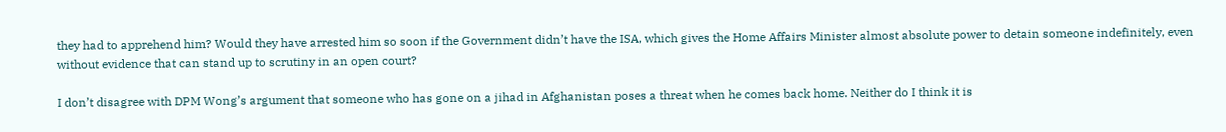they had to apprehend him? Would they have arrested him so soon if the Government didn’t have the ISA, which gives the Home Affairs Minister almost absolute power to detain someone indefinitely, even without evidence that can stand up to scrutiny in an open court?

I don’t disagree with DPM Wong’s argument that someone who has gone on a jihad in Afghanistan poses a threat when he comes back home. Neither do I think it is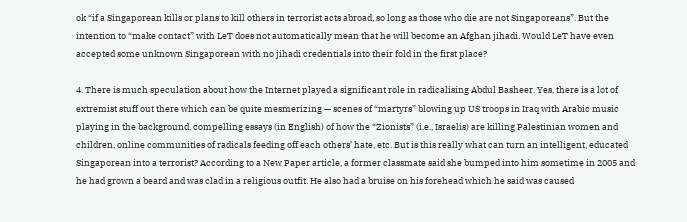ok “if a Singaporean kills or plans to kill others in terrorist acts abroad, so long as those who die are not Singaporeans”. But the intention to “make contact” with LeT does not automatically mean that he will become an Afghan jihadi. Would LeT have even accepted some unknown Singaporean with no jihadi credentials into their fold in the first place?

4. There is much speculation about how the Internet played a significant role in radicalising Abdul Basheer. Yes, there is a lot of extremist stuff out there which can be quite mesmerizing — scenes of “martyrs” blowing up US troops in Iraq with Arabic music playing in the background, compelling essays (in English) of how the “Zionists” (i.e., Israelis) are killing Palestinian women and children, online communities of radicals feeding off each others’ hate, etc. But is this really what can turn an intelligent, educated Singaporean into a terrorist? According to a New Paper article, a former classmate said she bumped into him sometime in 2005 and he had grown a beard and was clad in a religious outfit. He also had a bruise on his forehead which he said was caused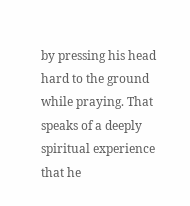by pressing his head hard to the ground while praying. That speaks of a deeply spiritual experience that he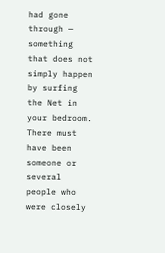had gone through — something that does not simply happen by surfing the Net in your bedroom. There must have been someone or several people who were closely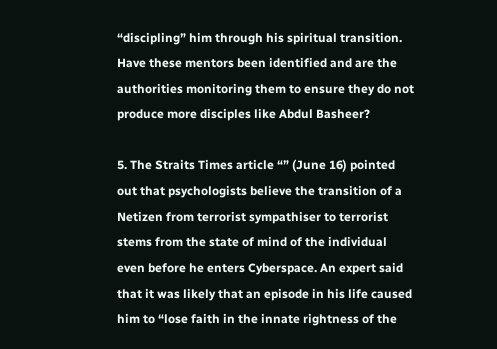“discipling” him through his spiritual transition. Have these mentors been identified and are the authorities monitoring them to ensure they do not produce more disciples like Abdul Basheer?

5. The Straits Times article “” (June 16) pointed out that psychologists believe the transition of a Netizen from terrorist sympathiser to terrorist stems from the state of mind of the individual even before he enters Cyberspace. An expert said that it was likely that an episode in his life caused him to “lose faith in the innate rightness of the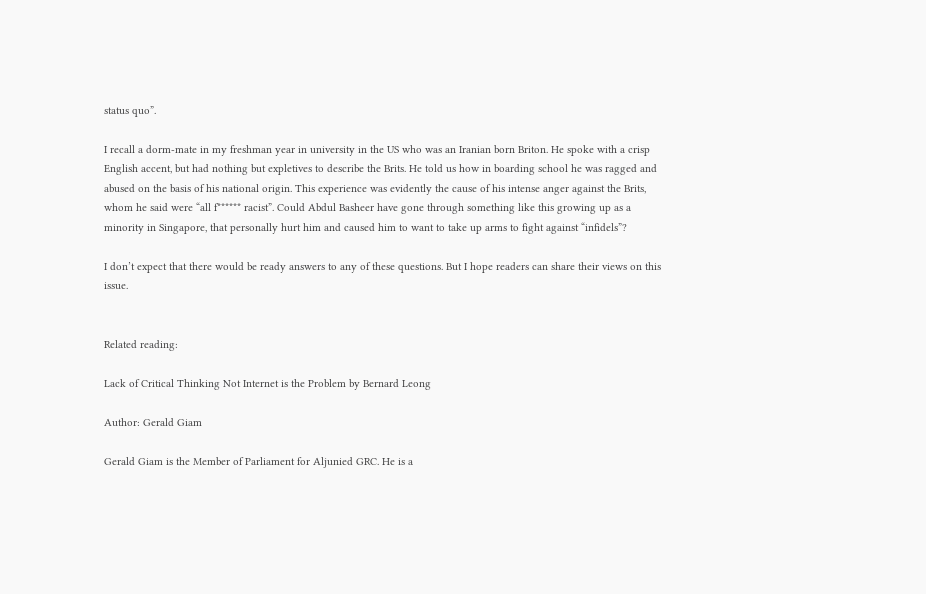status quo”.

I recall a dorm-mate in my freshman year in university in the US who was an Iranian born Briton. He spoke with a crisp English accent, but had nothing but expletives to describe the Brits. He told us how in boarding school he was ragged and abused on the basis of his national origin. This experience was evidently the cause of his intense anger against the Brits, whom he said were “all f****** racist”. Could Abdul Basheer have gone through something like this growing up as a minority in Singapore, that personally hurt him and caused him to want to take up arms to fight against “infidels”?

I don’t expect that there would be ready answers to any of these questions. But I hope readers can share their views on this issue.


Related reading:

Lack of Critical Thinking Not Internet is the Problem by Bernard Leong

Author: Gerald Giam

Gerald Giam is the Member of Parliament for Aljunied GRC. He is a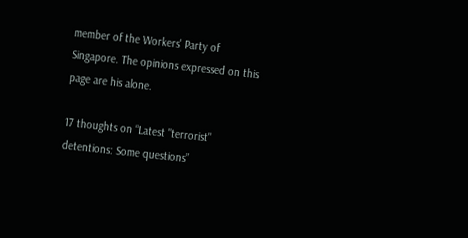member of the Workers' Party of Singapore. The opinions expressed on this page are his alone.

17 thoughts on “Latest "terrorist" detentions: Some questions”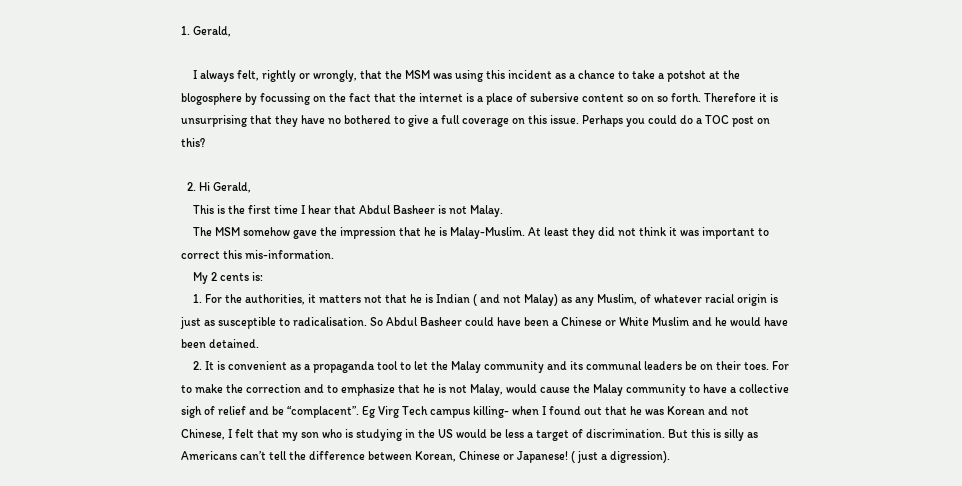1. Gerald,

    I always felt, rightly or wrongly, that the MSM was using this incident as a chance to take a potshot at the blogosphere by focussing on the fact that the internet is a place of subersive content so on so forth. Therefore it is unsurprising that they have no bothered to give a full coverage on this issue. Perhaps you could do a TOC post on this?

  2. Hi Gerald,
    This is the first time I hear that Abdul Basheer is not Malay.
    The MSM somehow gave the impression that he is Malay-Muslim. At least they did not think it was important to correct this mis-information.
    My 2 cents is:
    1. For the authorities, it matters not that he is Indian ( and not Malay) as any Muslim, of whatever racial origin is just as susceptible to radicalisation. So Abdul Basheer could have been a Chinese or White Muslim and he would have been detained.
    2. It is convenient as a propaganda tool to let the Malay community and its communal leaders be on their toes. For to make the correction and to emphasize that he is not Malay, would cause the Malay community to have a collective sigh of relief and be “complacent”. Eg Virg Tech campus killing- when I found out that he was Korean and not Chinese, I felt that my son who is studying in the US would be less a target of discrimination. But this is silly as Americans can’t tell the difference between Korean, Chinese or Japanese! ( just a digression).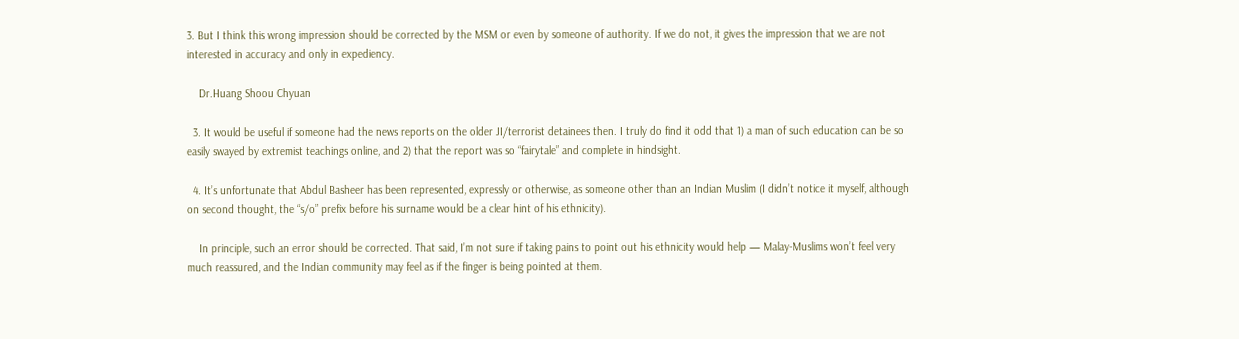3. But I think this wrong impression should be corrected by the MSM or even by someone of authority. If we do not, it gives the impression that we are not interested in accuracy and only in expediency.

    Dr.Huang Shoou Chyuan

  3. It would be useful if someone had the news reports on the older JI/terrorist detainees then. I truly do find it odd that 1) a man of such education can be so easily swayed by extremist teachings online, and 2) that the report was so “fairytale” and complete in hindsight.

  4. It’s unfortunate that Abdul Basheer has been represented, expressly or otherwise, as someone other than an Indian Muslim (I didn’t notice it myself, although on second thought, the “s/o” prefix before his surname would be a clear hint of his ethnicity).

    In principle, such an error should be corrected. That said, I’m not sure if taking pains to point out his ethnicity would help — Malay-Muslims won’t feel very much reassured, and the Indian community may feel as if the finger is being pointed at them.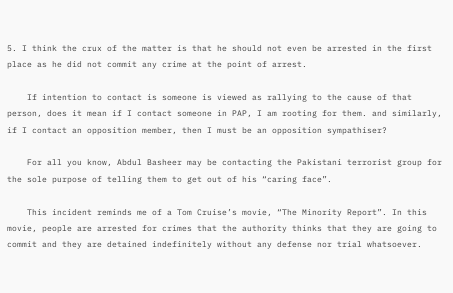5. I think the crux of the matter is that he should not even be arrested in the first place as he did not commit any crime at the point of arrest.

    If intention to contact is someone is viewed as rallying to the cause of that person, does it mean if I contact someone in PAP, I am rooting for them. and similarly, if I contact an opposition member, then I must be an opposition sympathiser?

    For all you know, Abdul Basheer may be contacting the Pakistani terrorist group for the sole purpose of telling them to get out of his “caring face”.

    This incident reminds me of a Tom Cruise’s movie, “The Minority Report”. In this movie, people are arrested for crimes that the authority thinks that they are going to commit and they are detained indefinitely without any defense nor trial whatsoever.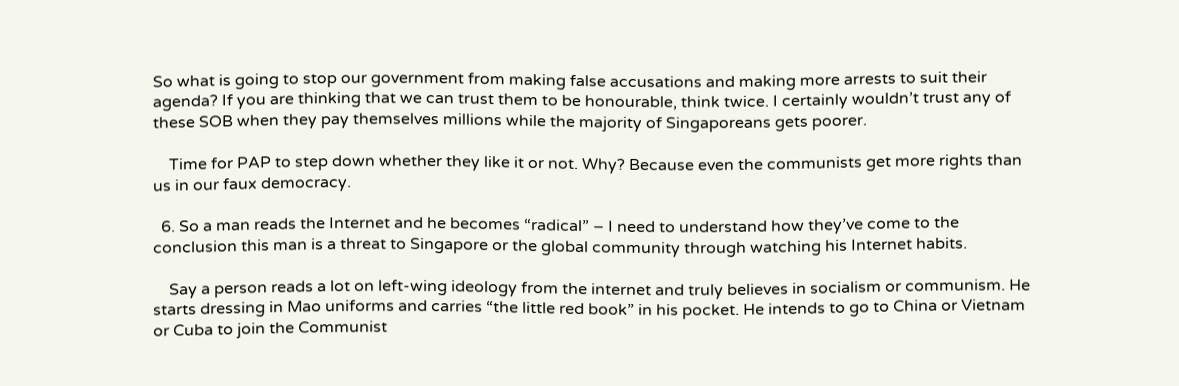So what is going to stop our government from making false accusations and making more arrests to suit their agenda? If you are thinking that we can trust them to be honourable, think twice. I certainly wouldn’t trust any of these SOB when they pay themselves millions while the majority of Singaporeans gets poorer.

    Time for PAP to step down whether they like it or not. Why? Because even the communists get more rights than us in our faux democracy.

  6. So a man reads the Internet and he becomes “radical” – I need to understand how they’ve come to the conclusion this man is a threat to Singapore or the global community through watching his Internet habits.

    Say a person reads a lot on left-wing ideology from the internet and truly believes in socialism or communism. He starts dressing in Mao uniforms and carries “the little red book” in his pocket. He intends to go to China or Vietnam or Cuba to join the Communist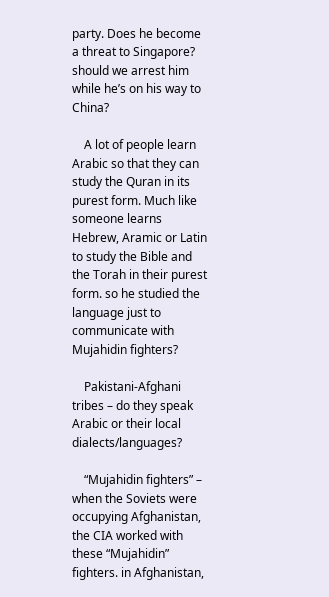party. Does he become a threat to Singapore? should we arrest him while he’s on his way to China?

    A lot of people learn Arabic so that they can study the Quran in its purest form. Much like someone learns Hebrew, Aramic or Latin to study the Bible and the Torah in their purest form. so he studied the language just to communicate with Mujahidin fighters?

    Pakistani-Afghani tribes – do they speak Arabic or their local dialects/languages?

    “Mujahidin fighters” – when the Soviets were occupying Afghanistan, the CIA worked with these “Mujahidin” fighters. in Afghanistan,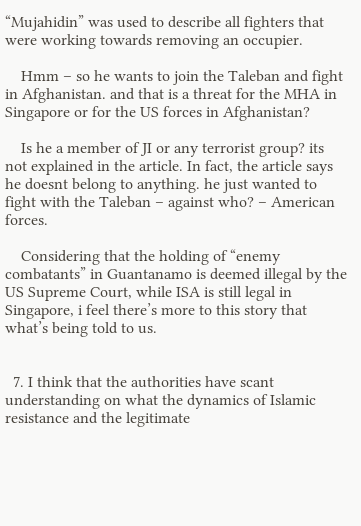“Mujahidin” was used to describe all fighters that were working towards removing an occupier.

    Hmm – so he wants to join the Taleban and fight in Afghanistan. and that is a threat for the MHA in Singapore or for the US forces in Afghanistan?

    Is he a member of JI or any terrorist group? its not explained in the article. In fact, the article says he doesnt belong to anything. he just wanted to fight with the Taleban – against who? – American forces.

    Considering that the holding of “enemy combatants” in Guantanamo is deemed illegal by the US Supreme Court, while ISA is still legal in Singapore, i feel there’s more to this story that what’s being told to us.


  7. I think that the authorities have scant understanding on what the dynamics of Islamic resistance and the legitimate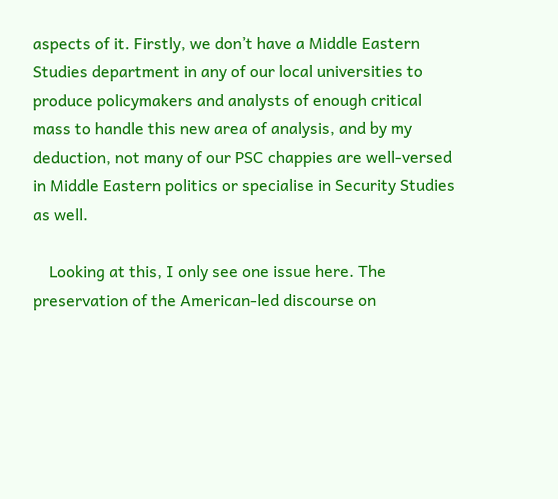aspects of it. Firstly, we don’t have a Middle Eastern Studies department in any of our local universities to produce policymakers and analysts of enough critical mass to handle this new area of analysis, and by my deduction, not many of our PSC chappies are well-versed in Middle Eastern politics or specialise in Security Studies as well.

    Looking at this, I only see one issue here. The preservation of the American-led discourse on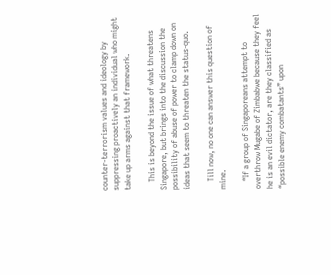counter-terrorism values and ideology by suppressing proactively an individual who might take up arms against that framework.

    This is beyond the issue of what threatens Singapore, but brings into the discussion the possibility of abuse of power to clamp down on ideas that seem to threaten the status-quo.

    Till now, no one can answer this question of mine.

    “If a group of Singaporeans attempt to overthrow Mugabe of Zimbabwe because they feel he is an evil dictator, are they classified as “possible enemy combatants” upon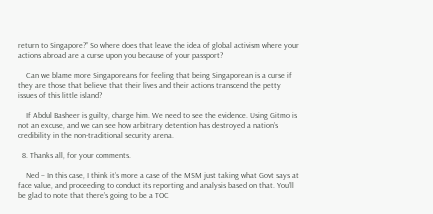return to Singapore?” So where does that leave the idea of global activism where your actions abroad are a curse upon you because of your passport?

    Can we blame more Singaporeans for feeling that being Singaporean is a curse if they are those that believe that their lives and their actions transcend the petty issues of this little island?

    If Abdul Basheer is guilty, charge him. We need to see the evidence. Using Gitmo is not an excuse, and we can see how arbitrary detention has destroyed a nation’s credibility in the non-traditional security arena.

  8. Thanks all, for your comments.

    Ned – In this case, I think it’s more a case of the MSM just taking what Govt says at face value, and proceeding to conduct its reporting and analysis based on that. You’ll be glad to note that there’s going to be a TOC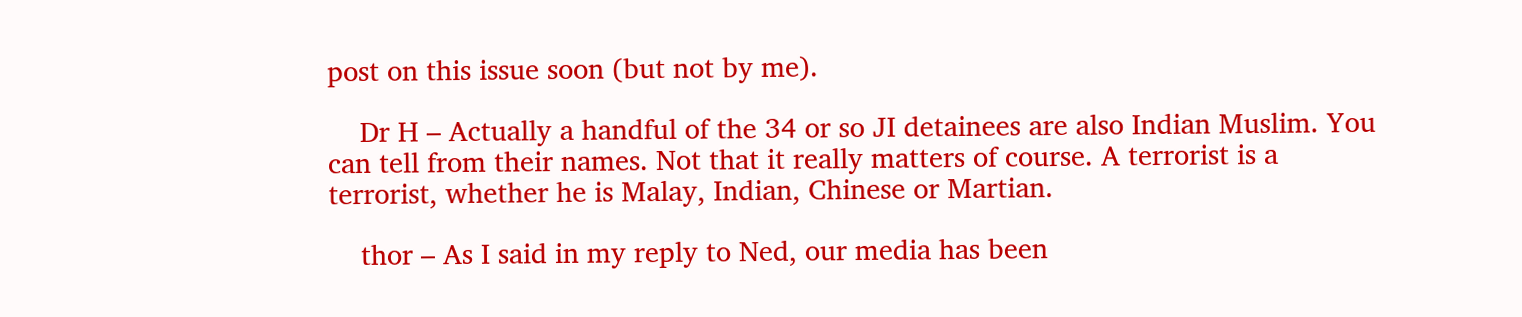post on this issue soon (but not by me).

    Dr H – Actually a handful of the 34 or so JI detainees are also Indian Muslim. You can tell from their names. Not that it really matters of course. A terrorist is a terrorist, whether he is Malay, Indian, Chinese or Martian.

    thor – As I said in my reply to Ned, our media has been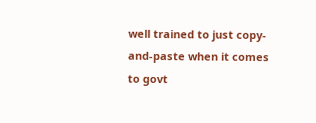well trained to just copy-and-paste when it comes to govt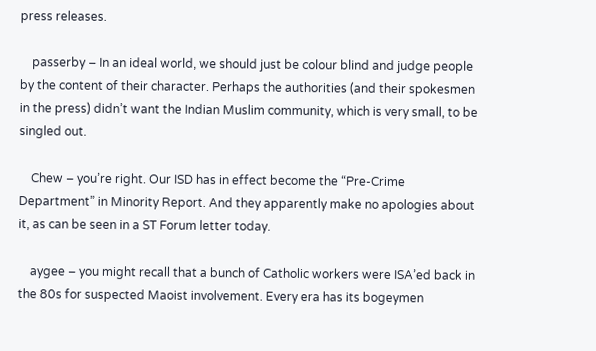press releases.

    passerby – In an ideal world, we should just be colour blind and judge people by the content of their character. Perhaps the authorities (and their spokesmen in the press) didn’t want the Indian Muslim community, which is very small, to be singled out.

    Chew – you’re right. Our ISD has in effect become the “Pre-Crime Department” in Minority Report. And they apparently make no apologies about it, as can be seen in a ST Forum letter today.

    aygee – you might recall that a bunch of Catholic workers were ISA’ed back in the 80s for suspected Maoist involvement. Every era has its bogeymen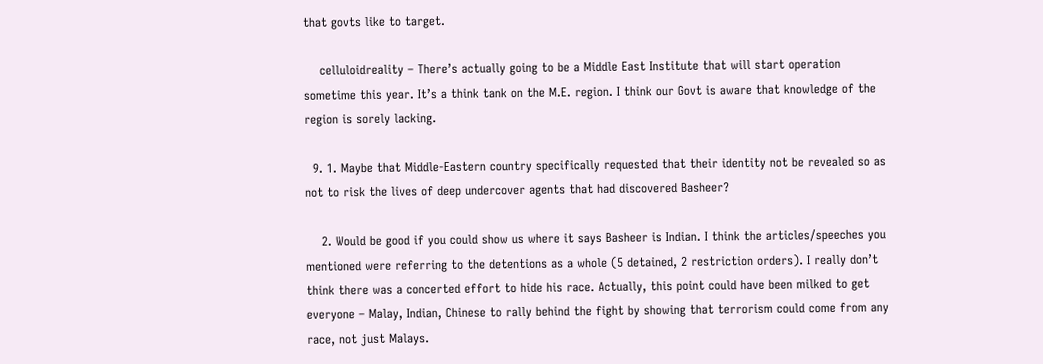that govts like to target.

    celluloidreality – There’s actually going to be a Middle East Institute that will start operation sometime this year. It’s a think tank on the M.E. region. I think our Govt is aware that knowledge of the region is sorely lacking.

  9. 1. Maybe that Middle-Eastern country specifically requested that their identity not be revealed so as not to risk the lives of deep undercover agents that had discovered Basheer?

    2. Would be good if you could show us where it says Basheer is Indian. I think the articles/speeches you mentioned were referring to the detentions as a whole (5 detained, 2 restriction orders). I really don’t think there was a concerted effort to hide his race. Actually, this point could have been milked to get everyone – Malay, Indian, Chinese to rally behind the fight by showing that terrorism could come from any race, not just Malays.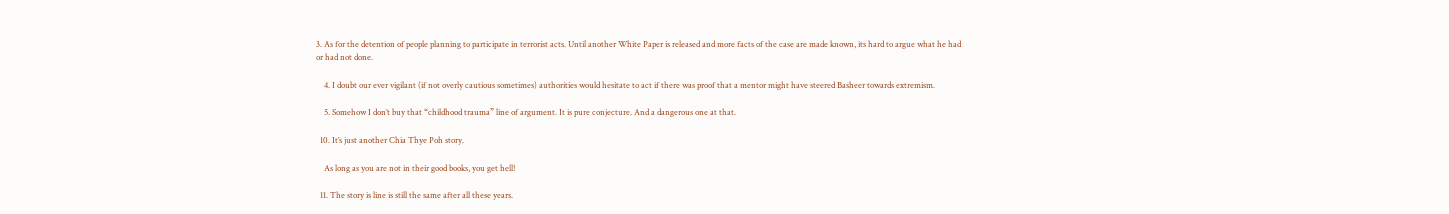3. As for the detention of people planning to participate in terrorist acts. Until another White Paper is released and more facts of the case are made known, its hard to argue what he had or had not done.

    4. I doubt our ever vigilant (if not overly cautious sometimes) authorities would hesitate to act if there was proof that a mentor might have steered Basheer towards extremism.

    5. Somehow I don’t buy that “childhood trauma” line of argument. It is pure conjecture. And a dangerous one at that.

  10. It’s just another Chia Thye Poh story.

    As long as you are not in their good books, you get hell!

  11. The story is line is still the same after all these years.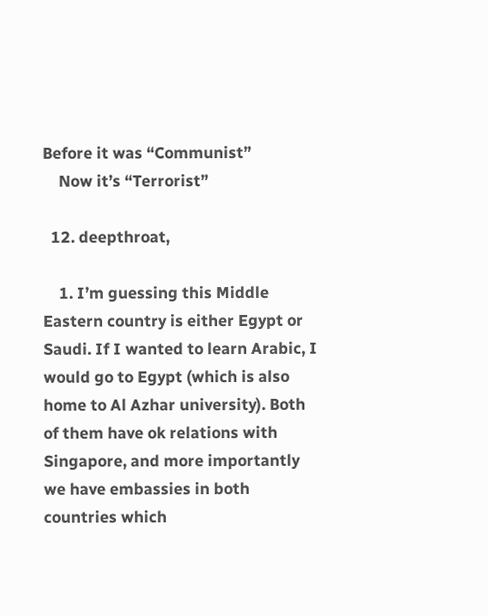Before it was “Communist”
    Now it’s “Terrorist”

  12. deepthroat,

    1. I’m guessing this Middle Eastern country is either Egypt or Saudi. If I wanted to learn Arabic, I would go to Egypt (which is also home to Al Azhar university). Both of them have ok relations with Singapore, and more importantly we have embassies in both countries which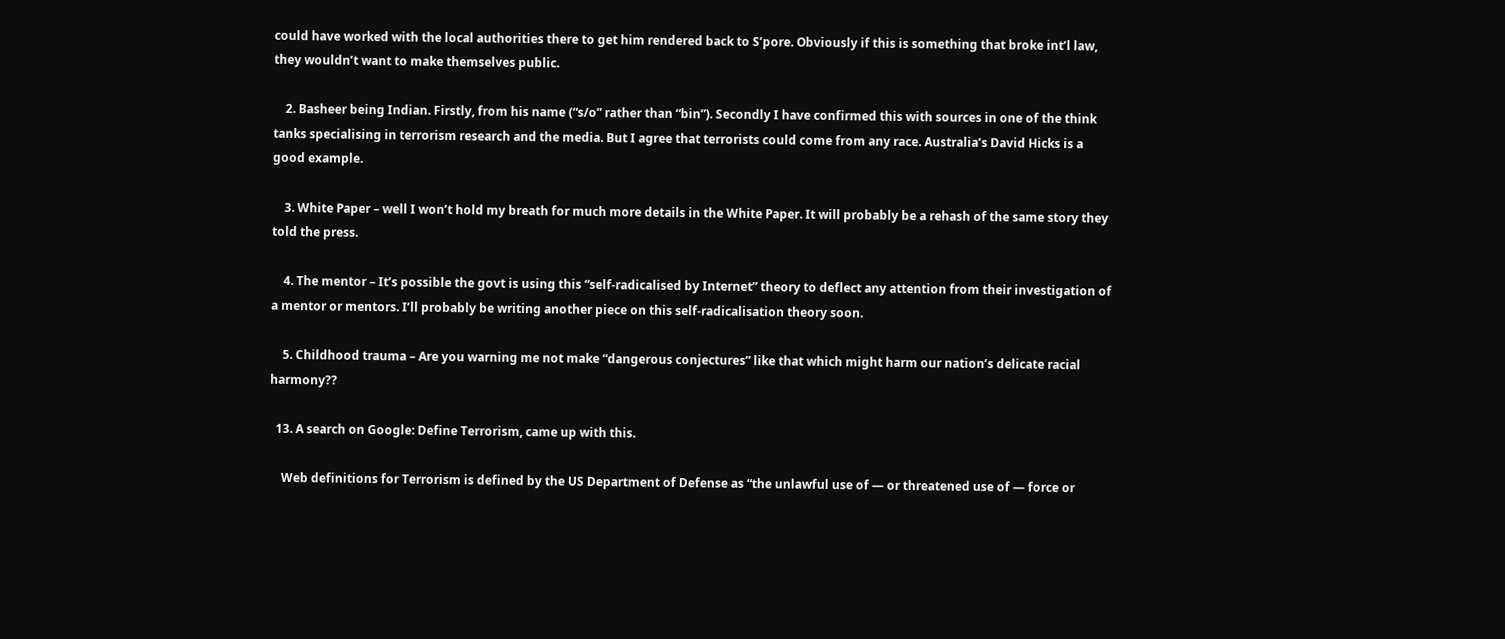could have worked with the local authorities there to get him rendered back to S’pore. Obviously if this is something that broke int’l law, they wouldn’t want to make themselves public.

    2. Basheer being Indian. Firstly, from his name (“s/o” rather than “bin”). Secondly I have confirmed this with sources in one of the think tanks specialising in terrorism research and the media. But I agree that terrorists could come from any race. Australia’s David Hicks is a good example.

    3. White Paper – well I won’t hold my breath for much more details in the White Paper. It will probably be a rehash of the same story they told the press.

    4. The mentor – It’s possible the govt is using this “self-radicalised by Internet” theory to deflect any attention from their investigation of a mentor or mentors. I’ll probably be writing another piece on this self-radicalisation theory soon.

    5. Childhood trauma – Are you warning me not make “dangerous conjectures” like that which might harm our nation’s delicate racial harmony??

  13. A search on Google: Define Terrorism, came up with this.

    Web definitions for Terrorism is defined by the US Department of Defense as “the unlawful use of — or threatened use of — force or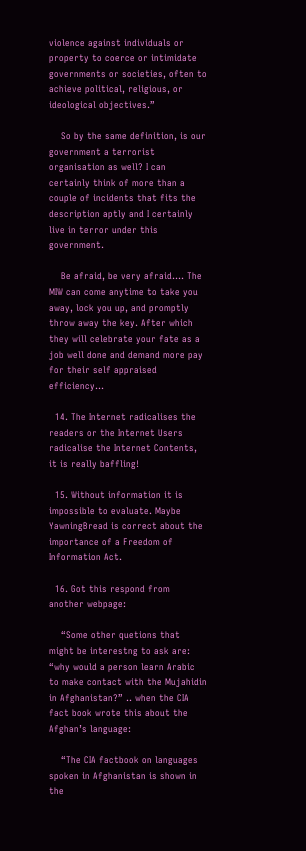violence against individuals or property to coerce or intimidate governments or societies, often to achieve political, religious, or ideological objectives.”

    So by the same definition, is our government a terrorist organisation as well? I can certainly think of more than a couple of incidents that fits the description aptly and I certainly live in terror under this government.

    Be afraid, be very afraid…. The MIW can come anytime to take you away, lock you up, and promptly throw away the key. After which they will celebrate your fate as a job well done and demand more pay for their self appraised efficiency…

  14. The Internet radicalises the readers or the Internet Users radicalise the Internet Contents, it is really baffling!

  15. Without information it is impossible to evaluate. Maybe YawningBread is correct about the importance of a Freedom of Information Act.

  16. Got this respond from another webpage:

    “Some other quetions that might be interestng to ask are: “why would a person learn Arabic to make contact with the Mujahidin in Afghanistan?” .. when the CIA fact book wrote this about the Afghan’s language:

    “The CIA factbook on languages spoken in Afghanistan is shown in the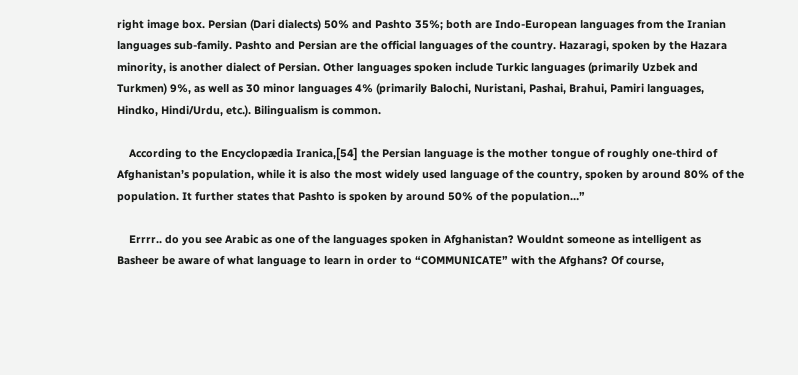right image box. Persian (Dari dialects) 50% and Pashto 35%; both are Indo-European languages from the Iranian languages sub-family. Pashto and Persian are the official languages of the country. Hazaragi, spoken by the Hazara minority, is another dialect of Persian. Other languages spoken include Turkic languages (primarily Uzbek and Turkmen) 9%, as well as 30 minor languages 4% (primarily Balochi, Nuristani, Pashai, Brahui, Pamiri languages, Hindko, Hindi/Urdu, etc.). Bilingualism is common.

    According to the Encyclopædia Iranica,[54] the Persian language is the mother tongue of roughly one-third of Afghanistan’s population, while it is also the most widely used language of the country, spoken by around 80% of the population. It further states that Pashto is spoken by around 50% of the population…”

    Errrr.. do you see Arabic as one of the languages spoken in Afghanistan? Wouldnt someone as intelligent as Basheer be aware of what language to learn in order to “COMMUNICATE” with the Afghans? Of course,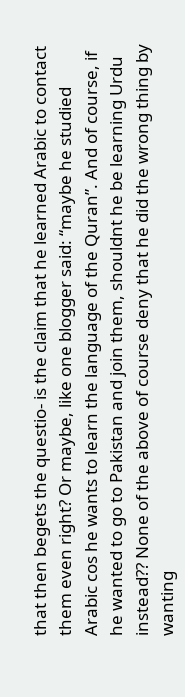that then begets the questio- is the claim that he learned Arabic to contact them even right? Or maybe, like one blogger said: “maybe he studied Arabic cos he wants to learn the language of the Quran”. And of course, if he wanted to go to Pakistan and join them, shouldnt he be learning Urdu instead?? None of the above of course deny that he did the wrong thing by wanting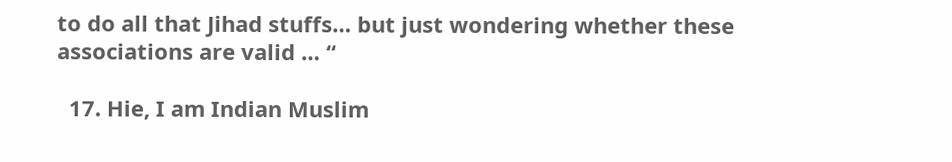to do all that Jihad stuffs… but just wondering whether these associations are valid … “

  17. Hie, I am Indian Muslim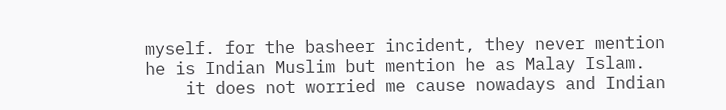myself. for the basheer incident, they never mention he is Indian Muslim but mention he as Malay Islam.
    it does not worried me cause nowadays and Indian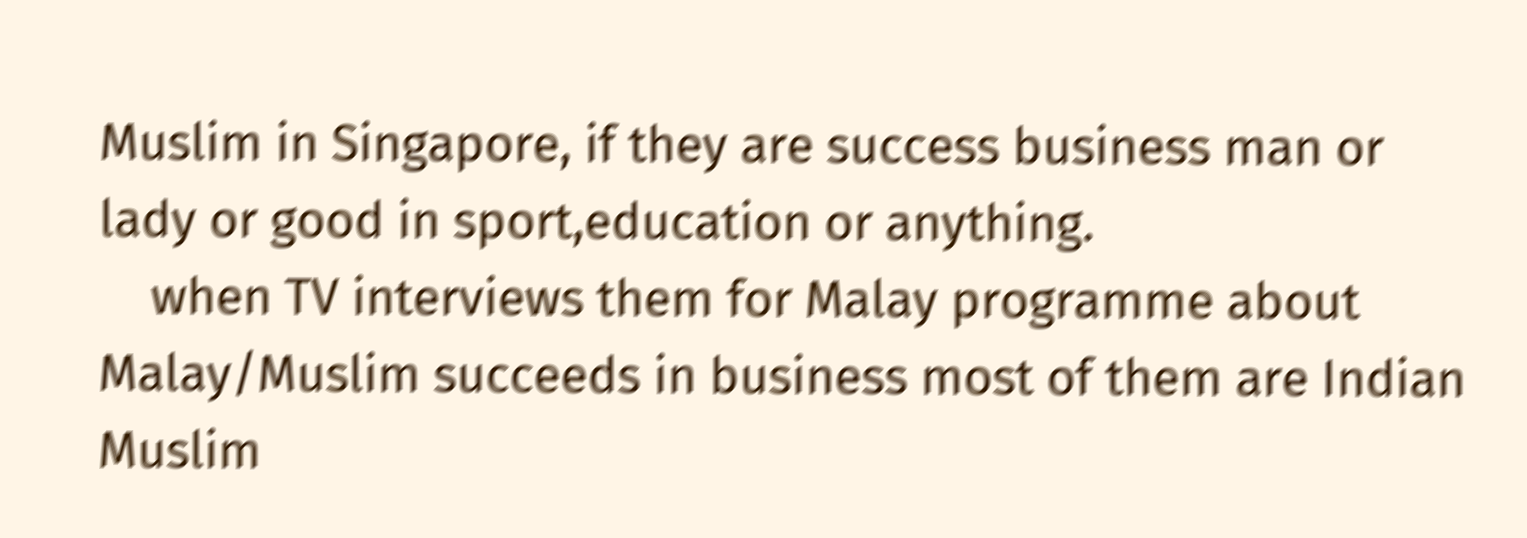Muslim in Singapore, if they are success business man or lady or good in sport,education or anything.
    when TV interviews them for Malay programme about Malay/Muslim succeeds in business most of them are Indian Muslim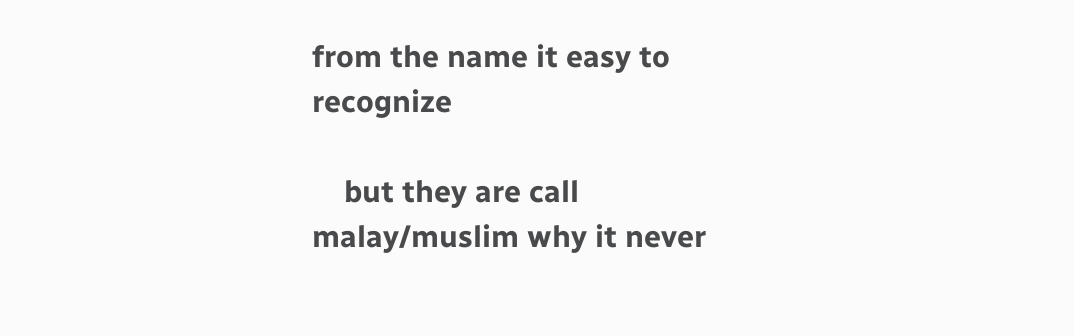from the name it easy to recognize

    but they are call malay/muslim why it never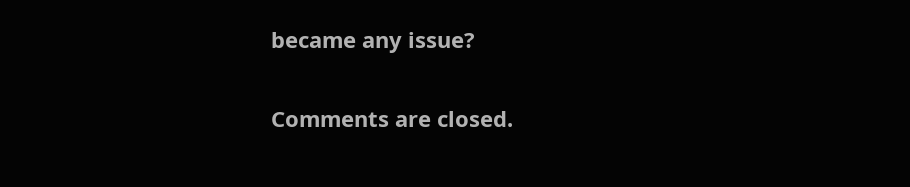became any issue?

Comments are closed.